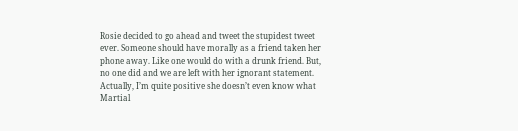Rosie decided to go ahead and tweet the stupidest tweet ever. Someone should have morally as a friend taken her phone away. Like one would do with a drunk friend. But, no one did and we are left with her ignorant statement. Actually, I’m quite positive she doesn’t even know what Martial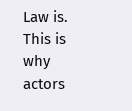Law is. This is why actors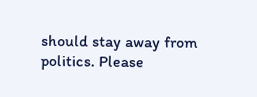should stay away from politics. Please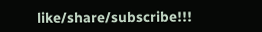like/share/subscribe!!!